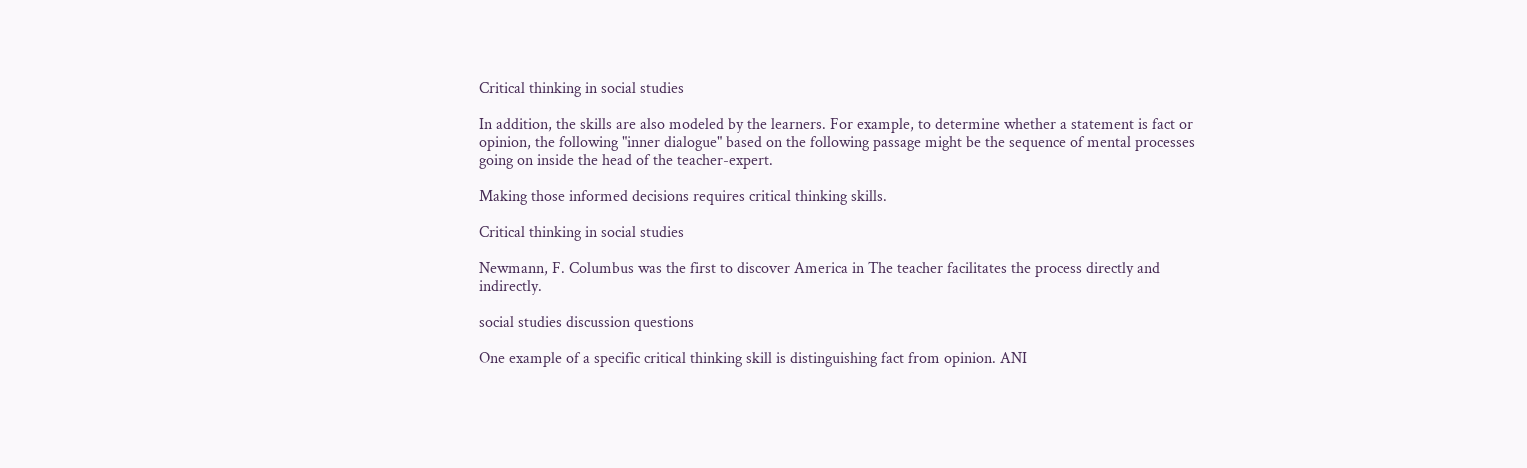Critical thinking in social studies

In addition, the skills are also modeled by the learners. For example, to determine whether a statement is fact or opinion, the following "inner dialogue" based on the following passage might be the sequence of mental processes going on inside the head of the teacher-expert.

Making those informed decisions requires critical thinking skills.

Critical thinking in social studies

Newmann, F. Columbus was the first to discover America in The teacher facilitates the process directly and indirectly.

social studies discussion questions

One example of a specific critical thinking skill is distinguishing fact from opinion. ANI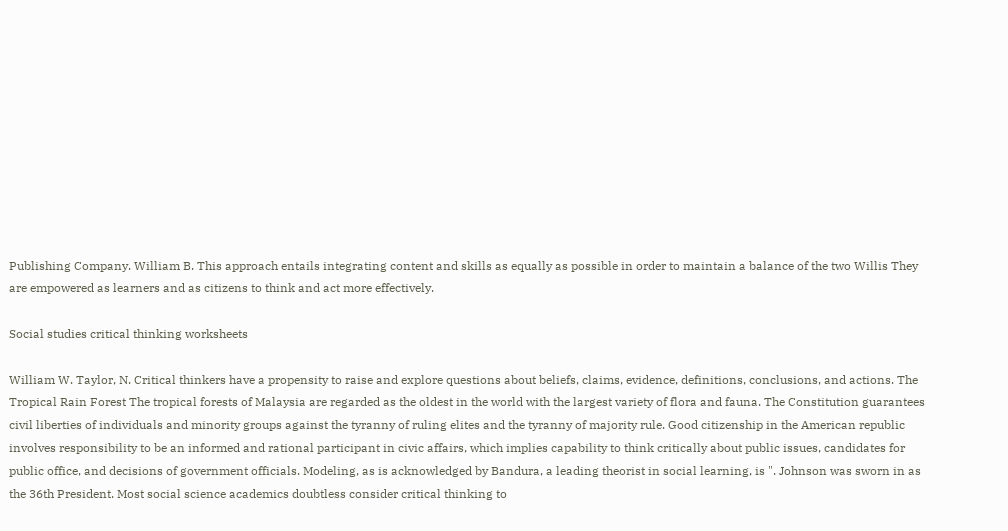Publishing Company. William B. This approach entails integrating content and skills as equally as possible in order to maintain a balance of the two Willis They are empowered as learners and as citizens to think and act more effectively.

Social studies critical thinking worksheets

William W. Taylor, N. Critical thinkers have a propensity to raise and explore questions about beliefs, claims, evidence, definitions, conclusions, and actions. The Tropical Rain Forest The tropical forests of Malaysia are regarded as the oldest in the world with the largest variety of flora and fauna. The Constitution guarantees civil liberties of individuals and minority groups against the tyranny of ruling elites and the tyranny of majority rule. Good citizenship in the American republic involves responsibility to be an informed and rational participant in civic affairs, which implies capability to think critically about public issues, candidates for public office, and decisions of government officials. Modeling, as is acknowledged by Bandura, a leading theorist in social learning, is ". Johnson was sworn in as the 36th President. Most social science academics doubtless consider critical thinking to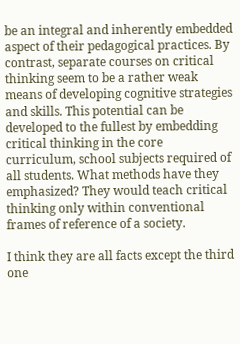be an integral and inherently embedded aspect of their pedagogical practices. By contrast, separate courses on critical thinking seem to be a rather weak means of developing cognitive strategies and skills. This potential can be developed to the fullest by embedding critical thinking in the core curriculum, school subjects required of all students. What methods have they emphasized? They would teach critical thinking only within conventional frames of reference of a society.

I think they are all facts except the third one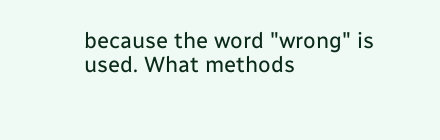because the word "wrong" is used. What methods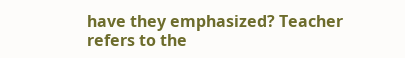have they emphasized? Teacher refers to the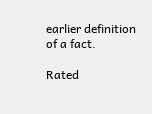earlier definition of a fact.

Rated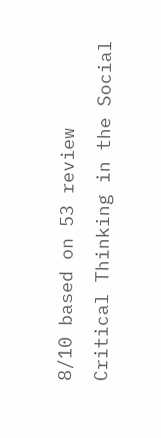8/10 based on 53 review
Critical Thinking in the Social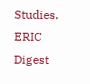Studies. ERIC Digest